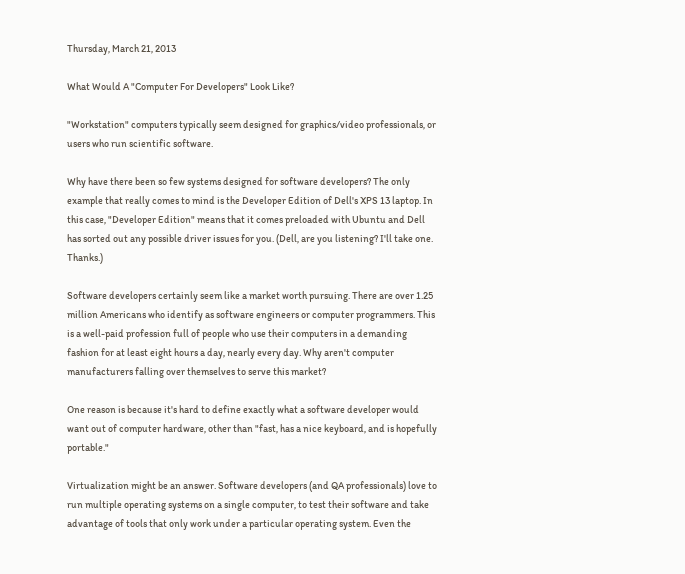Thursday, March 21, 2013

What Would A "Computer For Developers" Look Like?

"Workstation" computers typically seem designed for graphics/video professionals, or users who run scientific software.

Why have there been so few systems designed for software developers? The only example that really comes to mind is the Developer Edition of Dell's XPS 13 laptop. In this case, "Developer Edition" means that it comes preloaded with Ubuntu and Dell has sorted out any possible driver issues for you. (Dell, are you listening? I'll take one. Thanks.)

Software developers certainly seem like a market worth pursuing. There are over 1.25 million Americans who identify as software engineers or computer programmers. This is a well-paid profession full of people who use their computers in a demanding fashion for at least eight hours a day, nearly every day. Why aren't computer manufacturers falling over themselves to serve this market?

One reason is because it's hard to define exactly what a software developer would want out of computer hardware, other than "fast, has a nice keyboard, and is hopefully portable."

Virtualization might be an answer. Software developers (and QA professionals) love to run multiple operating systems on a single computer, to test their software and take advantage of tools that only work under a particular operating system. Even the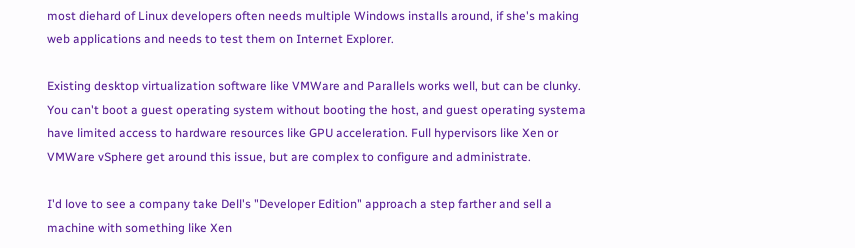most diehard of Linux developers often needs multiple Windows installs around, if she's making web applications and needs to test them on Internet Explorer.

Existing desktop virtualization software like VMWare and Parallels works well, but can be clunky. You can't boot a guest operating system without booting the host, and guest operating systema have limited access to hardware resources like GPU acceleration. Full hypervisors like Xen or VMWare vSphere get around this issue, but are complex to configure and administrate.

I'd love to see a company take Dell's "Developer Edition" approach a step farther and sell a machine with something like Xen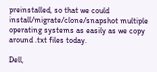preinstalled, so that we could install/migrate/clone/snapshot multiple operating systems as easily as we copy around .txt files today.

Dell,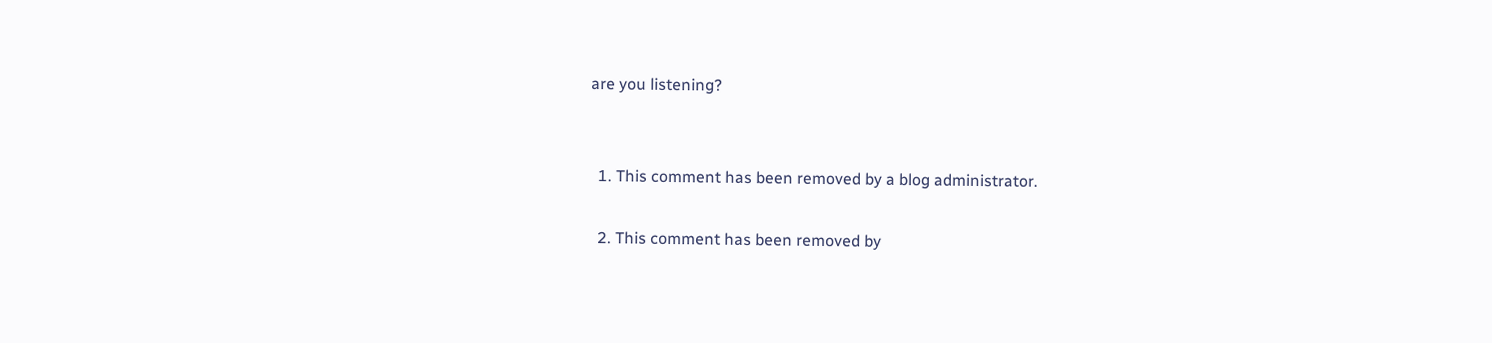are you listening?


  1. This comment has been removed by a blog administrator.

  2. This comment has been removed by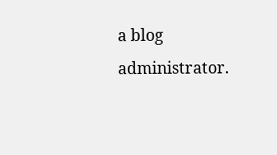a blog administrator.